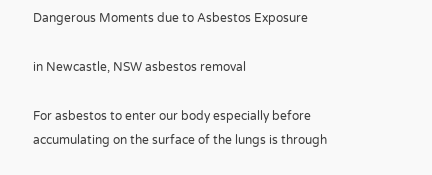Dangerous Moments due to Asbestos Exposure

in Newcastle, NSW asbestos removal

For asbestos to enter our body especially before accumulating on the surface of the lungs is through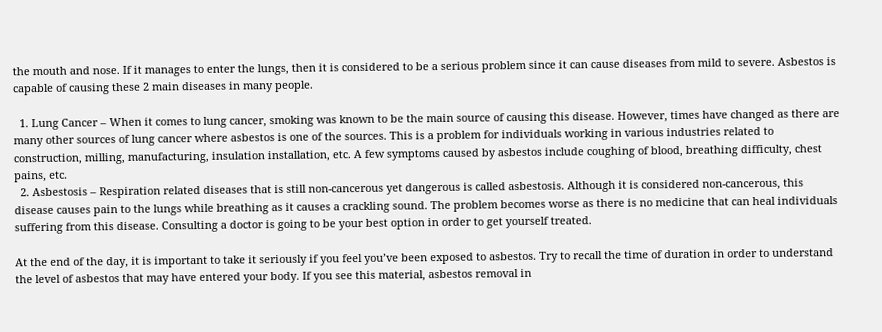the mouth and nose. If it manages to enter the lungs, then it is considered to be a serious problem since it can cause diseases from mild to severe. Asbestos is capable of causing these 2 main diseases in many people.

  1. Lung Cancer – When it comes to lung cancer, smoking was known to be the main source of causing this disease. However, times have changed as there are many other sources of lung cancer where asbestos is one of the sources. This is a problem for individuals working in various industries related to construction, milling, manufacturing, insulation installation, etc. A few symptoms caused by asbestos include coughing of blood, breathing difficulty, chest pains, etc.
  2. Asbestosis – Respiration related diseases that is still non-cancerous yet dangerous is called asbestosis. Although it is considered non-cancerous, this disease causes pain to the lungs while breathing as it causes a crackling sound. The problem becomes worse as there is no medicine that can heal individuals suffering from this disease. Consulting a doctor is going to be your best option in order to get yourself treated.

At the end of the day, it is important to take it seriously if you feel you’ve been exposed to asbestos. Try to recall the time of duration in order to understand the level of asbestos that may have entered your body. If you see this material, asbestos removal in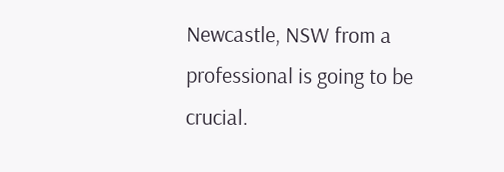Newcastle, NSW from a professional is going to be crucial.